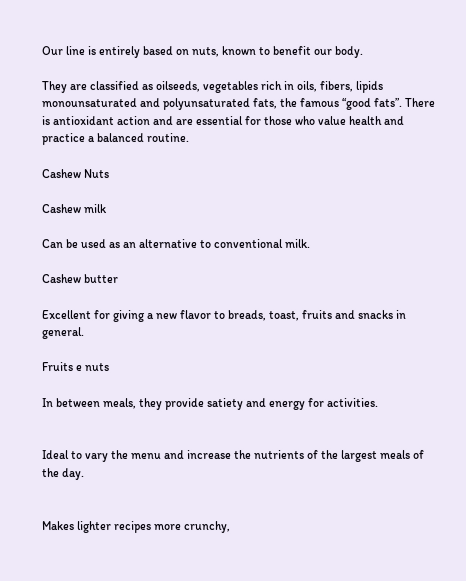Our line is entirely based on nuts, known to benefit our body.

They are classified as oilseeds, vegetables rich in oils, fibers, lipids monounsaturated and polyunsaturated fats, the famous “good fats”. There is antioxidant action and are essential for those who value health and practice a balanced routine.

Cashew Nuts

Cashew milk

Can be used as an alternative to conventional milk.

Cashew butter

Excellent for giving a new flavor to breads, toast, fruits and snacks in general.

Fruits e nuts

In between meals, they provide satiety and energy for activities.


Ideal to vary the menu and increase the nutrients of the largest meals of the day.


Makes lighter recipes more crunchy,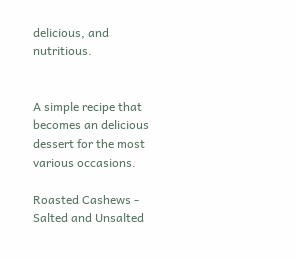delicious, and nutritious.


A simple recipe that becomes an delicious dessert for the most various occasions.

Roasted Cashews - Salted and Unsalted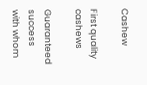Cashew

First quality cashews

Guaranteed success with whom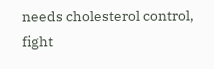needs cholesterol control, fight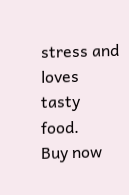stress and loves tasty food.
Buy now